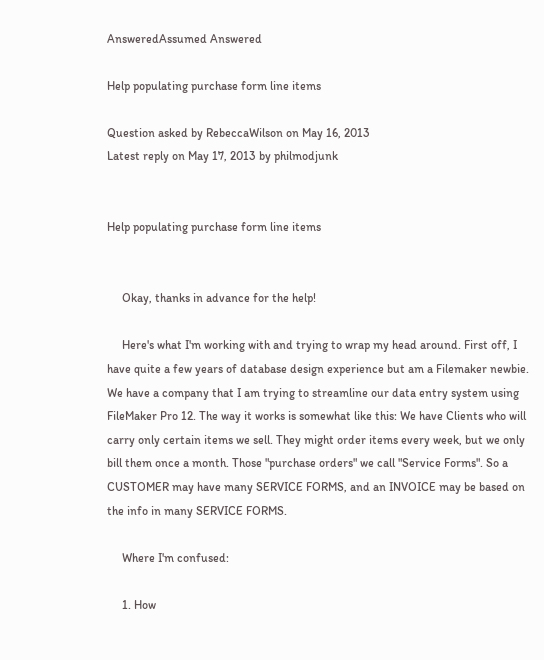AnsweredAssumed Answered

Help populating purchase form line items

Question asked by RebeccaWilson on May 16, 2013
Latest reply on May 17, 2013 by philmodjunk


Help populating purchase form line items


     Okay, thanks in advance for the help!

     Here's what I'm working with and trying to wrap my head around. First off, I have quite a few years of database design experience but am a Filemaker newbie. We have a company that I am trying to streamline our data entry system using FileMaker Pro 12. The way it works is somewhat like this: We have Clients who will carry only certain items we sell. They might order items every week, but we only bill them once a month. Those "purchase orders" we call "Service Forms". So a CUSTOMER may have many SERVICE FORMS, and an INVOICE may be based on the info in many SERVICE FORMS.

     Where I'm confused:

     1. How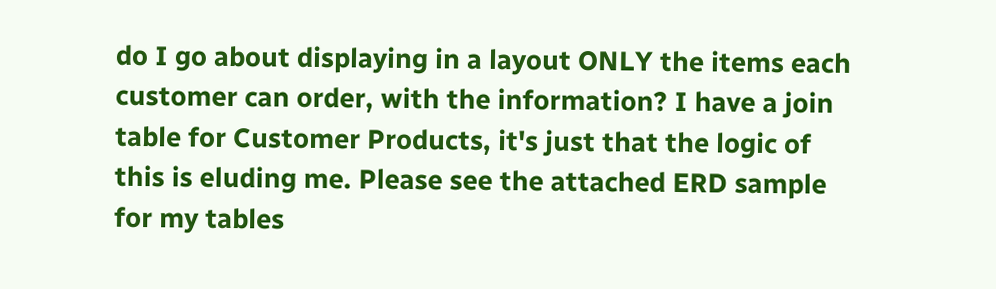do I go about displaying in a layout ONLY the items each customer can order, with the information? I have a join table for Customer Products, it's just that the logic of this is eluding me. Please see the attached ERD sample for my tables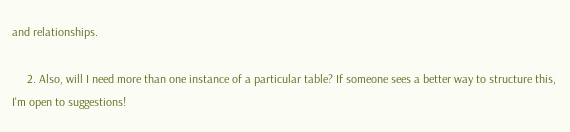and relationships.

     2. Also, will I need more than one instance of a particular table? If someone sees a better way to structure this, I'm open to suggestions!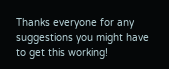Thanks everyone for any suggestions you might have to get this working!